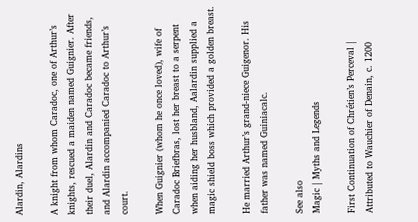Alardin, Alardins

A knight from whom Caradoc, one of Arthur’s knights, rescued a maiden named Guignier. After their duel, Alardin and Caradoc became friends, and Alardin accompanied Caradoc to Arthur’s court.

When Guignier (whom he once loved), wife of Caradoc Briefbras, lost her breast to a serpent when aiding her husbland, Aalardin supplied a magic shield boss which provided a golden breast.

He married Arthur’s grand-niece Guigenor. His father was named Guiniacalc.

See also
Magic | Myths and Legends

First Continuation of Chrétien’s Perceval | Attributed to Wauchier of Denain, c. 1200